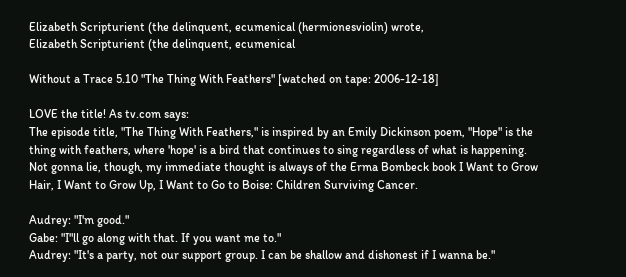Elizabeth Scripturient (the delinquent, ecumenical (hermionesviolin) wrote,
Elizabeth Scripturient (the delinquent, ecumenical

Without a Trace 5.10 "The Thing With Feathers" [watched on tape: 2006-12-18]

LOVE the title! As tv.com says:
The episode title, "The Thing With Feathers," is inspired by an Emily Dickinson poem, "Hope" is the thing with feathers, where 'hope' is a bird that continues to sing regardless of what is happening.
Not gonna lie, though, my immediate thought is always of the Erma Bombeck book I Want to Grow Hair, I Want to Grow Up, I Want to Go to Boise: Children Surviving Cancer.

Audrey: "I'm good."
Gabe: "I"ll go along with that. If you want me to."
Audrey: "It's a party, not our support group. I can be shallow and dishonest if I wanna be."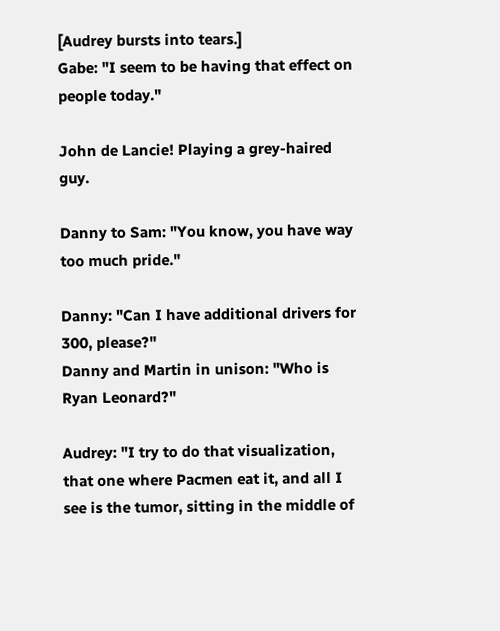[Audrey bursts into tears.]
Gabe: "I seem to be having that effect on people today."

John de Lancie! Playing a grey-haired guy.

Danny to Sam: "You know, you have way too much pride."

Danny: "Can I have additional drivers for 300, please?"
Danny and Martin in unison: "Who is Ryan Leonard?"

Audrey: "I try to do that visualization, that one where Pacmen eat it, and all I see is the tumor, sitting in the middle of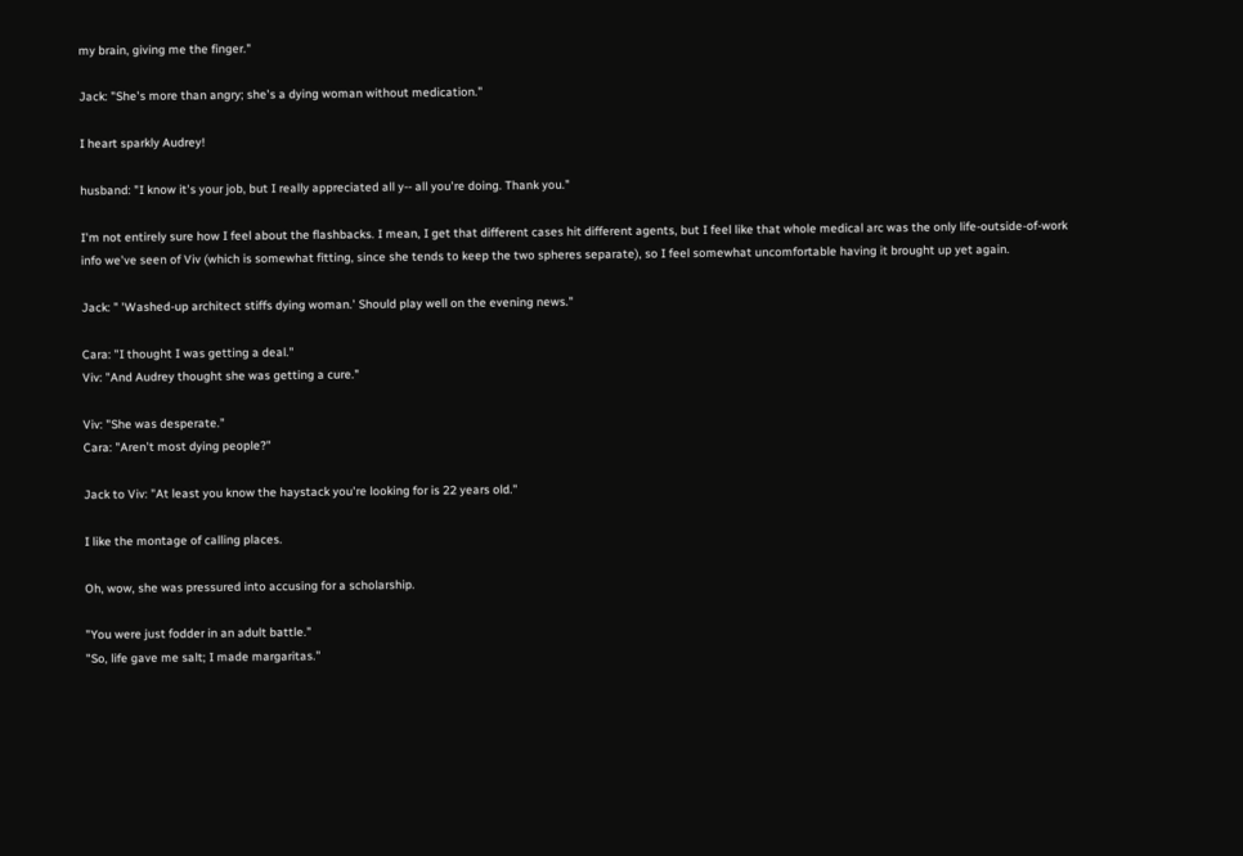my brain, giving me the finger."

Jack: "She's more than angry; she's a dying woman without medication."

I heart sparkly Audrey!

husband: "I know it's your job, but I really appreciated all y-- all you're doing. Thank you."

I'm not entirely sure how I feel about the flashbacks. I mean, I get that different cases hit different agents, but I feel like that whole medical arc was the only life-outside-of-work info we've seen of Viv (which is somewhat fitting, since she tends to keep the two spheres separate), so I feel somewhat uncomfortable having it brought up yet again.

Jack: " 'Washed-up architect stiffs dying woman.' Should play well on the evening news."

Cara: "I thought I was getting a deal."
Viv: "And Audrey thought she was getting a cure."

Viv: "She was desperate."
Cara: "Aren't most dying people?"

Jack to Viv: "At least you know the haystack you're looking for is 22 years old."

I like the montage of calling places.

Oh, wow, she was pressured into accusing for a scholarship.

"You were just fodder in an adult battle."
"So, life gave me salt; I made margaritas."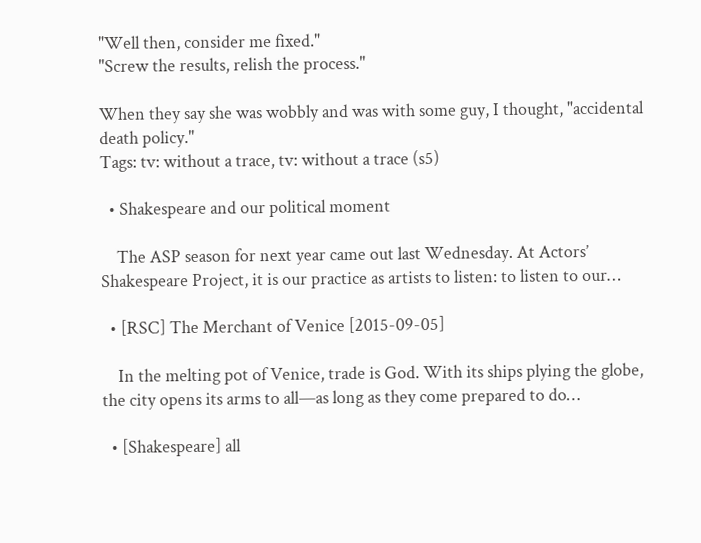"Well then, consider me fixed."
"Screw the results, relish the process."

When they say she was wobbly and was with some guy, I thought, "accidental death policy."
Tags: tv: without a trace, tv: without a trace (s5)

  • Shakespeare and our political moment

    The ASP season for next year came out last Wednesday. At Actors’ Shakespeare Project, it is our practice as artists to listen: to listen to our…

  • [RSC] The Merchant of Venice [2015-09-05]

    In the melting pot of Venice, trade is God. With its ships plying the globe, the city opens its arms to all—as long as they come prepared to do…

  • [Shakespeare] all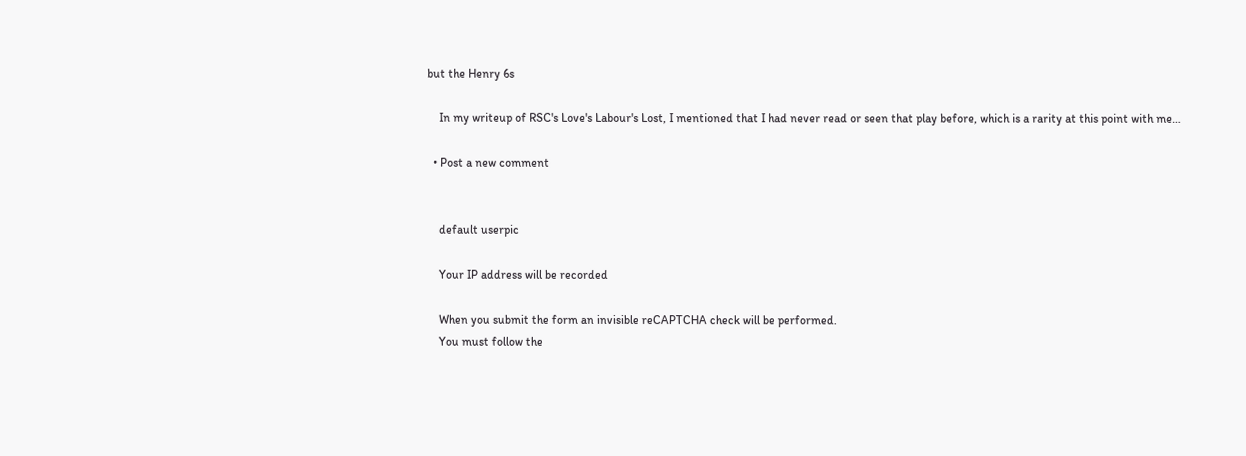but the Henry 6s

    In my writeup of RSC's Love's Labour's Lost, I mentioned that I had never read or seen that play before, which is a rarity at this point with me…

  • Post a new comment


    default userpic

    Your IP address will be recorded

    When you submit the form an invisible reCAPTCHA check will be performed.
    You must follow the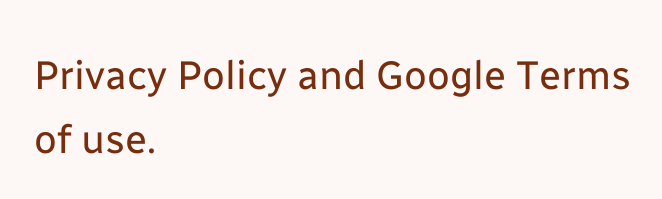Privacy Policy and Google Terms of use.